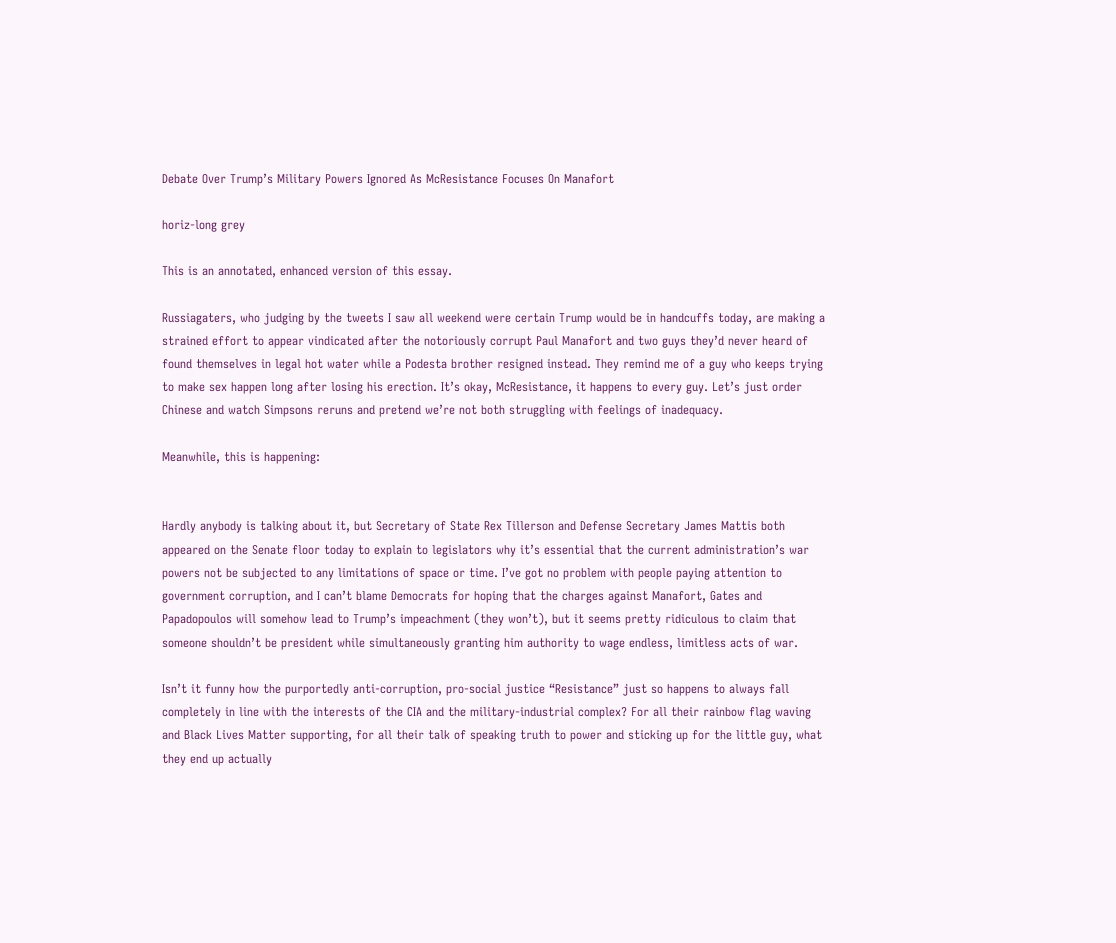Debate Over Trump’s Military Powers Ignored As McResistance Focuses On Manafort

horiz-long grey

This is an annotated, enhanced version of this essay.

Russiagaters, who judging by the tweets I saw all weekend were certain Trump would be in handcuffs today, are making a strained effort to appear vindicated after the notoriously corrupt Paul Manafort and two guys they’d never heard of found themselves in legal hot water while a Podesta brother resigned instead. They remind me of a guy who keeps trying to make sex happen long after losing his erection. It’s okay, McResistance, it happens to every guy. Let’s just order Chinese and watch Simpsons reruns and pretend we’re not both struggling with feelings of inadequacy.

Meanwhile, this is happening:


Hardly anybody is talking about it, but Secretary of State Rex Tillerson and Defense Secretary James Mattis both appeared on the Senate floor today to explain to legislators why it’s essential that the current administration’s war powers not be subjected to any limitations of space or time. I’ve got no problem with people paying attention to government corruption, and I can’t blame Democrats for hoping that the charges against Manafort, Gates and Papadopoulos will somehow lead to Trump’s impeachment (they won’t), but it seems pretty ridiculous to claim that someone shouldn’t be president while simultaneously granting him authority to wage endless, limitless acts of war.

Isn’t it funny how the purportedly anti-corruption, pro-social justice “Resistance” just so happens to always fall completely in line with the interests of the CIA and the military-industrial complex? For all their rainbow flag waving and Black Lives Matter supporting, for all their talk of speaking truth to power and sticking up for the little guy, what they end up actually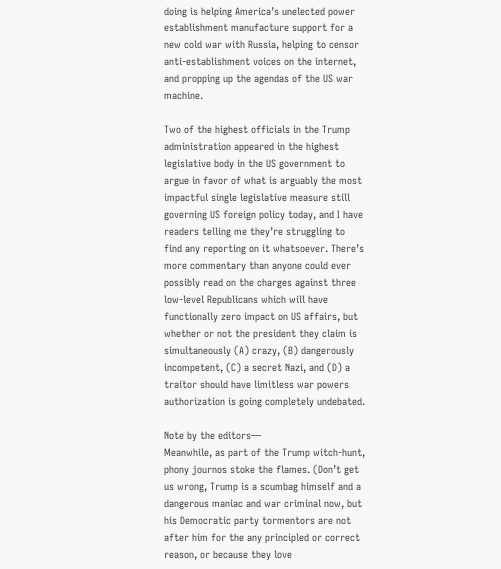doing is helping America’s unelected power establishment manufacture support for a new cold war with Russia, helping to censor anti-establishment voices on the internet, and propping up the agendas of the US war machine.

Two of the highest officials in the Trump administration appeared in the highest legislative body in the US government to argue in favor of what is arguably the most impactful single legislative measure still governing US foreign policy today, and I have readers telling me they’re struggling to find any reporting on it whatsoever. There’s more commentary than anyone could ever possibly read on the charges against three low-level Republicans which will have functionally zero impact on US affairs, but whether or not the president they claim is simultaneously (A) crazy, (B) dangerously incompetent, (C) a secret Nazi, and (D) a traitor should have limitless war powers authorization is going completely undebated.

Note by the editors—
Meanwhile, as part of the Trump witch-hunt, phony journos stoke the flames. (Don’t get us wrong, Trump is a scumbag himself and a dangerous maniac and war criminal now, but his Democratic party tormentors are not after him for the any principled or correct reason, or because they love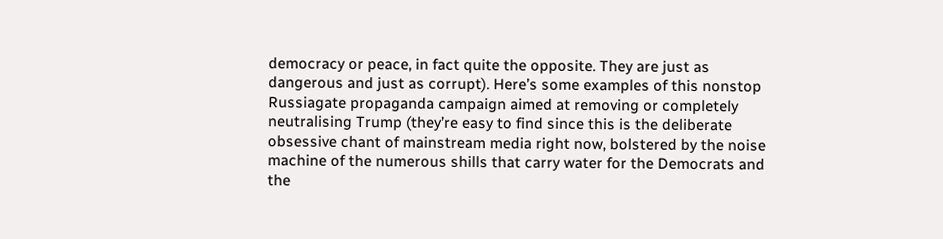democracy or peace, in fact quite the opposite. They are just as dangerous and just as corrupt). Here’s some examples of this nonstop Russiagate propaganda campaign aimed at removing or completely neutralising Trump (they’re easy to find since this is the deliberate obsessive chant of mainstream media right now, bolstered by the noise machine of the numerous shills that carry water for the Democrats and the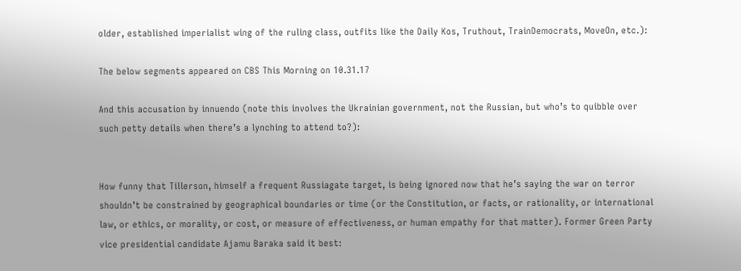older, established imperialist wing of the ruling class, outfits like the Daily Kos, Truthout, TrainDemocrats, MoveOn, etc.):

The below segments appeared on CBS This Morning on 10.31.17

And this accusation by innuendo (note this involves the Ukrainian government, not the Russian, but who’s to quibble over such petty details when there’s a lynching to attend to?):


How funny that Tillerson, himself a frequent Russiagate target, is being ignored now that he’s saying the war on terror shouldn’t be constrained by geographical boundaries or time (or the Constitution, or facts, or rationality, or international law, or ethics, or morality, or cost, or measure of effectiveness, or human empathy for that matter). Former Green Party vice presidential candidate Ajamu Baraka said it best: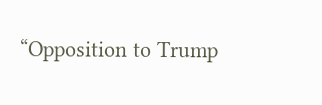“Opposition to Trump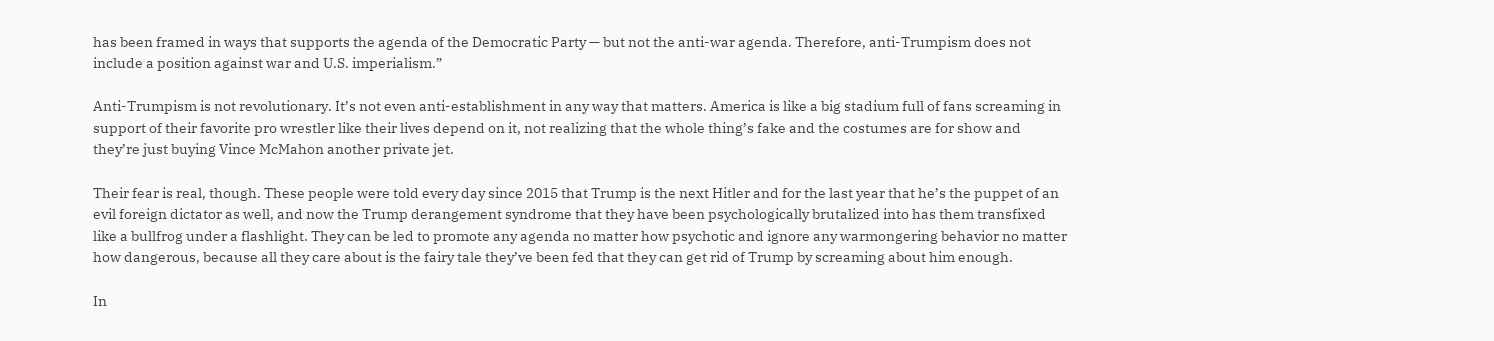has been framed in ways that supports the agenda of the Democratic Party — but not the anti-war agenda. Therefore, anti-Trumpism does not include a position against war and U.S. imperialism.”

Anti-Trumpism is not revolutionary. It’s not even anti-establishment in any way that matters. America is like a big stadium full of fans screaming in support of their favorite pro wrestler like their lives depend on it, not realizing that the whole thing’s fake and the costumes are for show and they’re just buying Vince McMahon another private jet.

Their fear is real, though. These people were told every day since 2015 that Trump is the next Hitler and for the last year that he’s the puppet of an evil foreign dictator as well, and now the Trump derangement syndrome that they have been psychologically brutalized into has them transfixed like a bullfrog under a flashlight. They can be led to promote any agenda no matter how psychotic and ignore any warmongering behavior no matter how dangerous, because all they care about is the fairy tale they’ve been fed that they can get rid of Trump by screaming about him enough.

In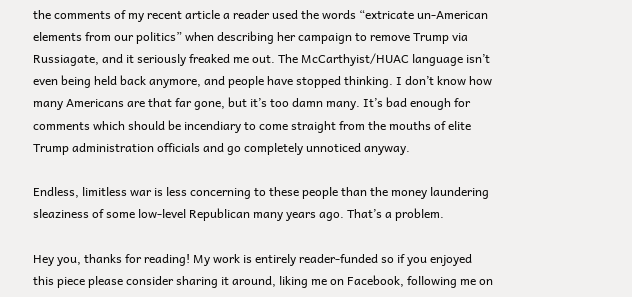the comments of my recent article a reader used the words “extricate un-American elements from our politics” when describing her campaign to remove Trump via Russiagate, and it seriously freaked me out. The McCarthyist/HUAC language isn’t even being held back anymore, and people have stopped thinking. I don’t know how many Americans are that far gone, but it’s too damn many. It’s bad enough for comments which should be incendiary to come straight from the mouths of elite Trump administration officials and go completely unnoticed anyway.

Endless, limitless war is less concerning to these people than the money laundering sleaziness of some low-level Republican many years ago. That’s a problem.

Hey you, thanks for reading! My work is entirely reader-funded so if you enjoyed this piece please consider sharing it around, liking me on Facebook, following me on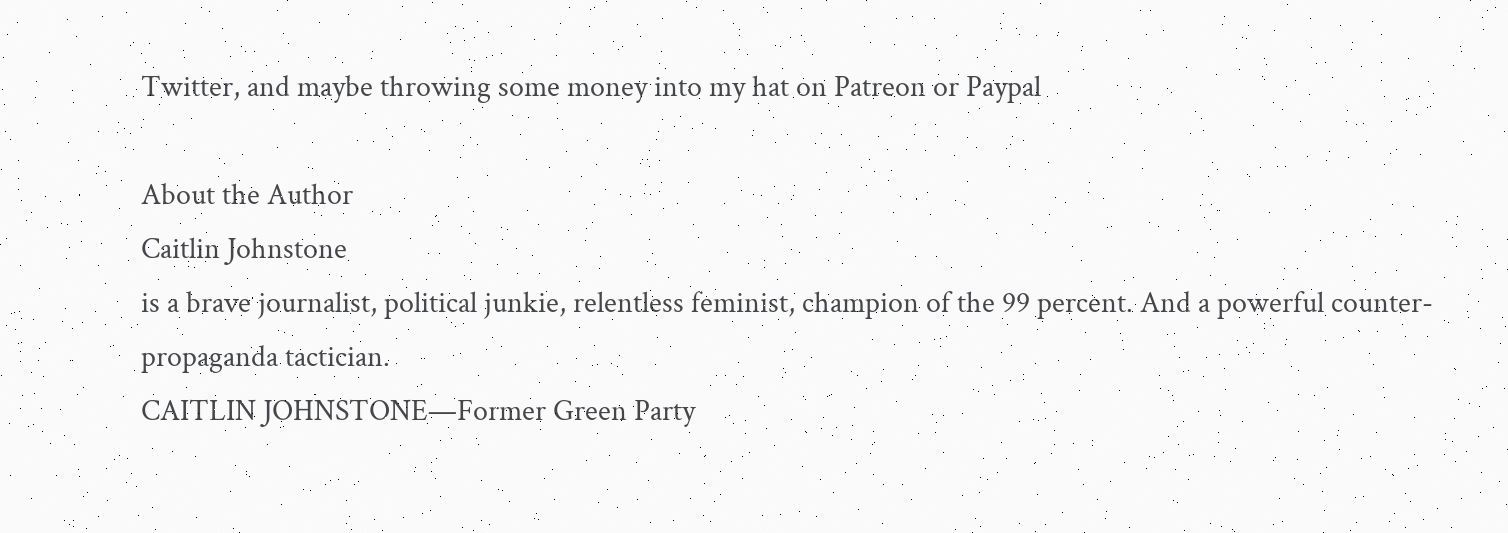Twitter, and maybe throwing some money into my hat on Patreon or Paypal

About the Author
Caitlin Johnstone
is a brave journalist, political junkie, relentless feminist, champion of the 99 percent. And a powerful counter-propaganda tactician.
CAITLIN JOHNSTONE—Former Green Party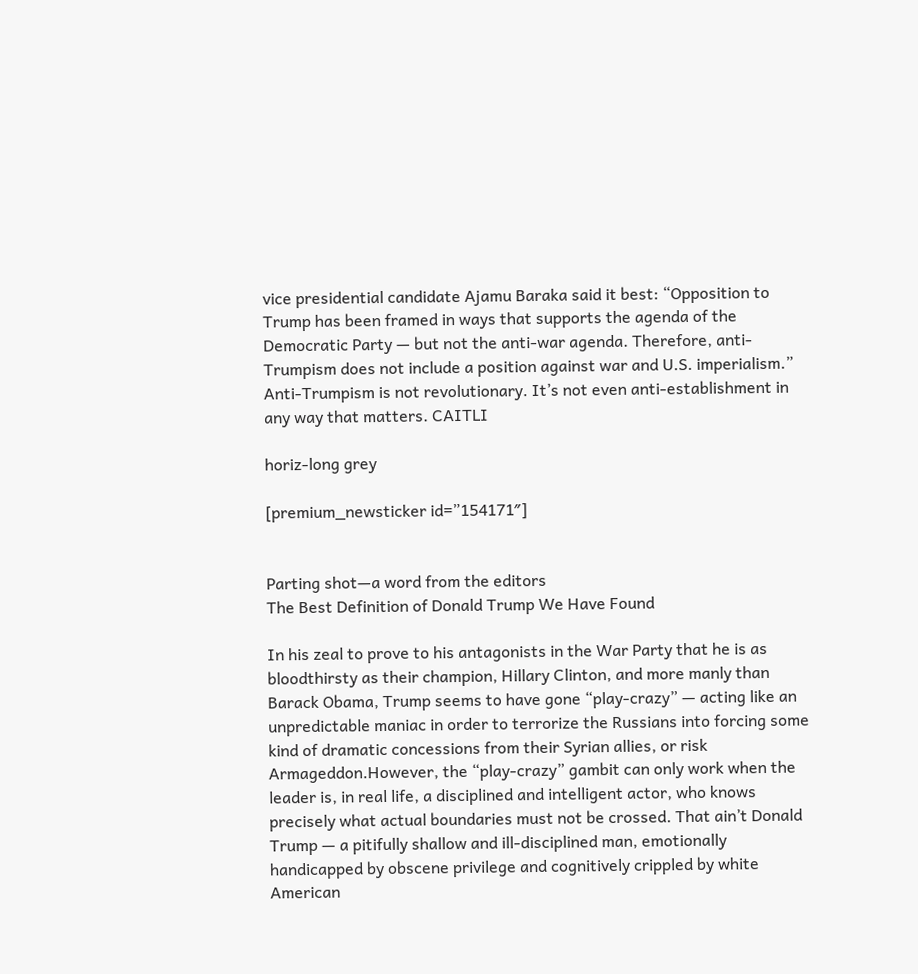vice presidential candidate Ajamu Baraka said it best: “Opposition to Trump has been framed in ways that supports the agenda of the Democratic Party — but not the anti-war agenda. Therefore, anti-Trumpism does not include a position against war and U.S. imperialism.” Anti-Trumpism is not revolutionary. It’s not even anti-establishment in any way that matters. CAITLI

horiz-long grey

[premium_newsticker id=”154171″]


Parting shot—a word from the editors
The Best Definition of Donald Trump We Have Found

In his zeal to prove to his antagonists in the War Party that he is as bloodthirsty as their champion, Hillary Clinton, and more manly than Barack Obama, Trump seems to have gone “play-crazy” — acting like an unpredictable maniac in order to terrorize the Russians into forcing some kind of dramatic concessions from their Syrian allies, or risk Armageddon.However, the “play-crazy” gambit can only work when the leader is, in real life, a disciplined and intelligent actor, who knows precisely what actual boundaries must not be crossed. That ain’t Donald Trump — a pitifully shallow and ill-disciplined man, emotionally handicapped by obscene privilege and cognitively crippled by white American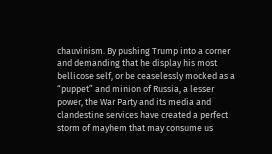chauvinism. By pushing Trump into a corner and demanding that he display his most bellicose self, or be ceaselessly mocked as a “puppet” and minion of Russia, a lesser power, the War Party and its media and clandestine services have created a perfect storm of mayhem that may consume us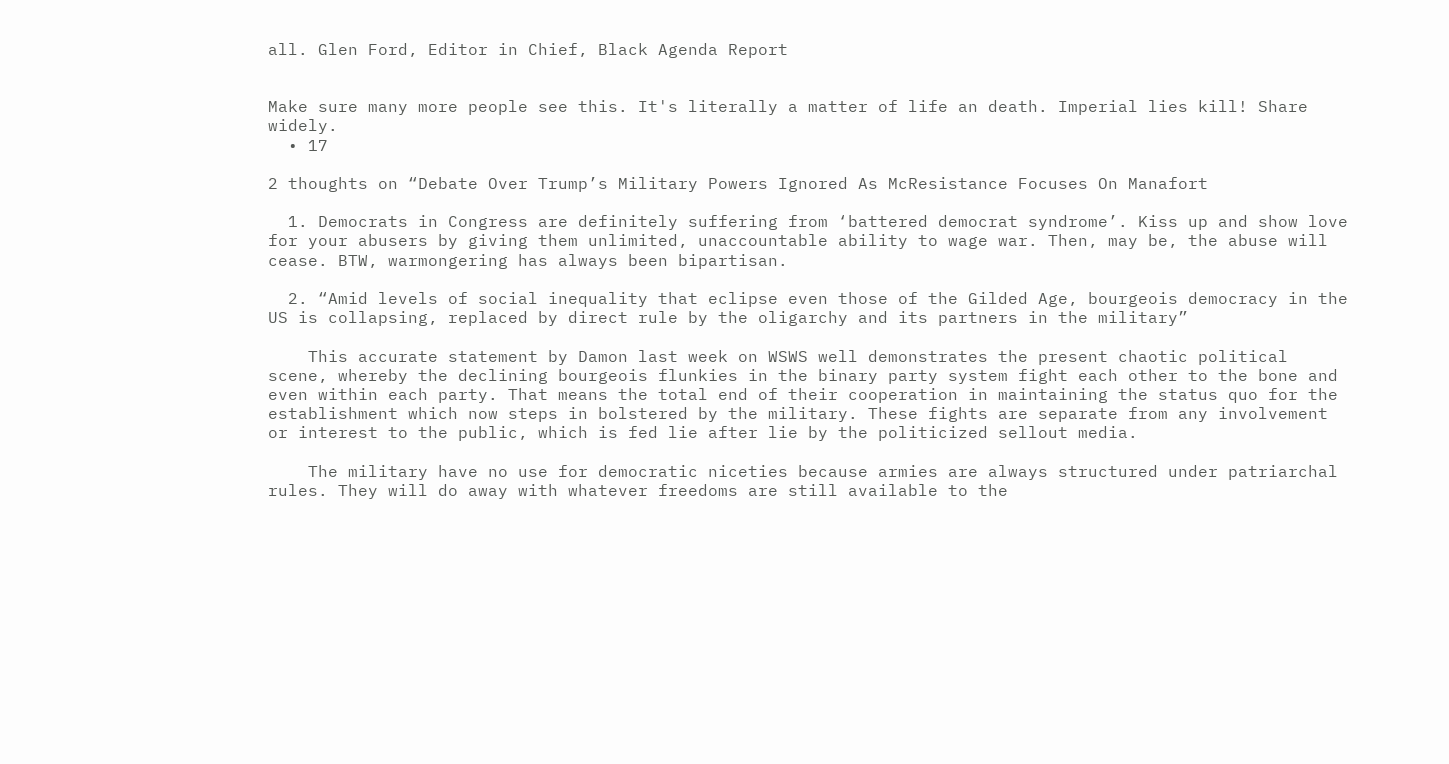all. Glen Ford, Editor in Chief, Black Agenda Report


Make sure many more people see this. It's literally a matter of life an death. Imperial lies kill! Share widely.
  • 17

2 thoughts on “Debate Over Trump’s Military Powers Ignored As McResistance Focuses On Manafort

  1. Democrats in Congress are definitely suffering from ‘battered democrat syndrome’. Kiss up and show love for your abusers by giving them unlimited, unaccountable ability to wage war. Then, may be, the abuse will cease. BTW, warmongering has always been bipartisan.

  2. “Amid levels of social inequality that eclipse even those of the Gilded Age, bourgeois democracy in the US is collapsing, replaced by direct rule by the oligarchy and its partners in the military”

    This accurate statement by Damon last week on WSWS well demonstrates the present chaotic political scene, whereby the declining bourgeois flunkies in the binary party system fight each other to the bone and even within each party. That means the total end of their cooperation in maintaining the status quo for the establishment which now steps in bolstered by the military. These fights are separate from any involvement or interest to the public, which is fed lie after lie by the politicized sellout media.

    The military have no use for democratic niceties because armies are always structured under patriarchal rules. They will do away with whatever freedoms are still available to the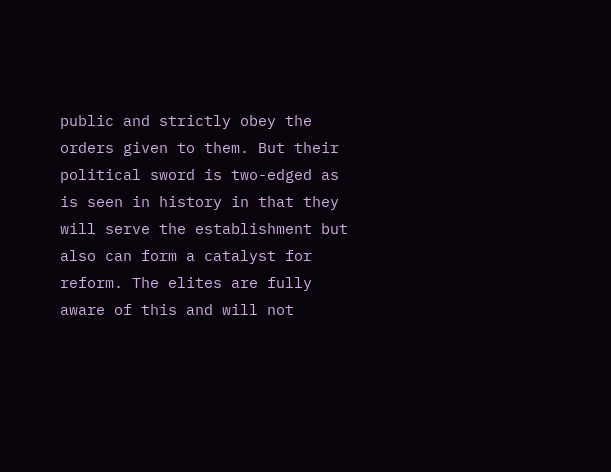public and strictly obey the orders given to them. But their political sword is two-edged as is seen in history in that they will serve the establishment but also can form a catalyst for reform. The elites are fully aware of this and will not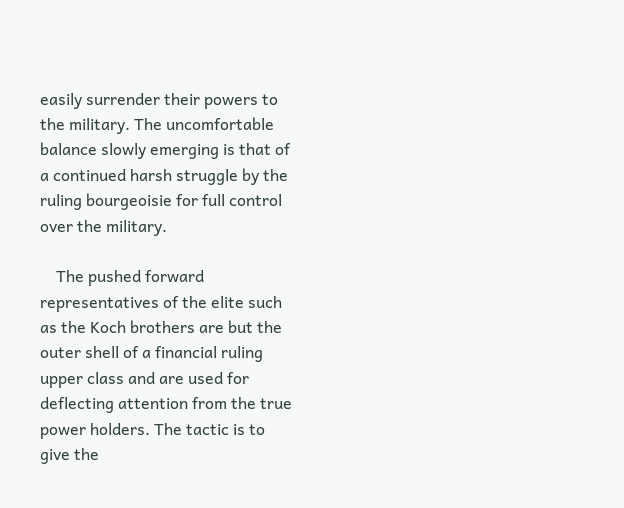easily surrender their powers to the military. The uncomfortable balance slowly emerging is that of a continued harsh struggle by the ruling bourgeoisie for full control over the military.

    The pushed forward representatives of the elite such as the Koch brothers are but the outer shell of a financial ruling upper class and are used for deflecting attention from the true power holders. The tactic is to give the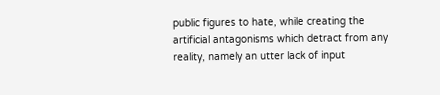public figures to hate, while creating the artificial antagonisms which detract from any reality, namely an utter lack of input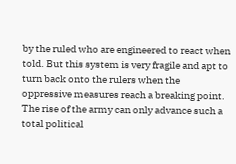by the ruled who are engineered to react when told. But this system is very fragile and apt to turn back onto the rulers when the oppressive measures reach a breaking point. The rise of the army can only advance such a total political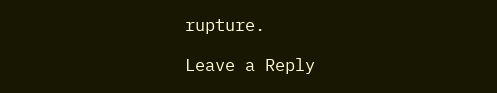rupture.

Leave a Reply